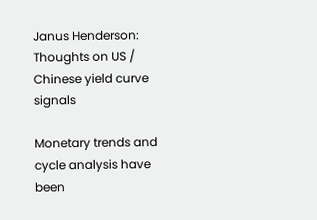Janus Henderson: Thoughts on US / Chinese yield curve signals

Monetary trends and cycle analysis have been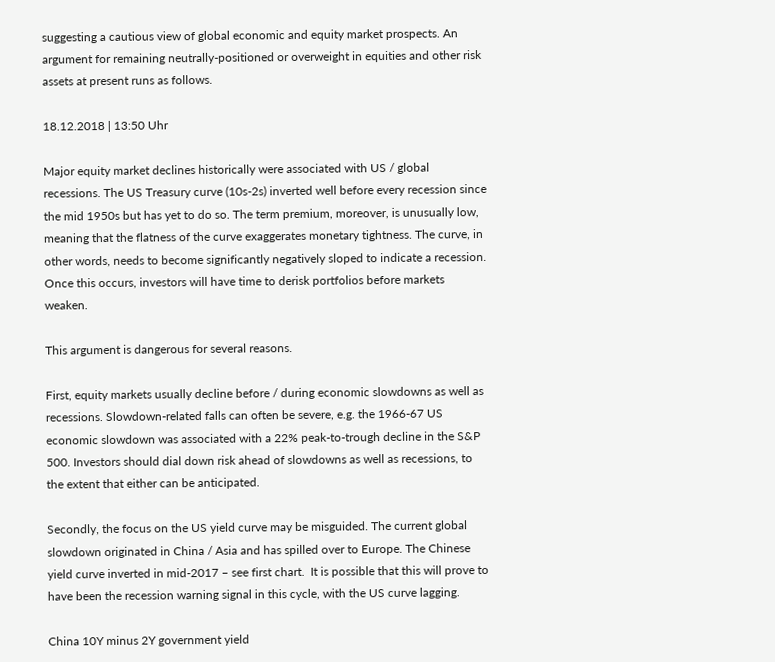suggesting a cautious view of global economic and equity market prospects. An argument for remaining neutrally-positioned or overweight in equities and other risk assets at present runs as follows.

18.12.2018 | 13:50 Uhr

Major equity market declines historically were associated with US / global recessions. The US Treasury curve (10s-2s) inverted well before every recession since the mid 1950s but has yet to do so. The term premium, moreover, is unusually low, meaning that the flatness of the curve exaggerates monetary tightness. The curve, in other words, needs to become significantly negatively sloped to indicate a recession. Once this occurs, investors will have time to derisk portfolios before markets weaken.

This argument is dangerous for several reasons.

First, equity markets usually decline before / during economic slowdowns as well as recessions. Slowdown-related falls can often be severe, e.g. the 1966-67 US economic slowdown was associated with a 22% peak-to-trough decline in the S&P 500. Investors should dial down risk ahead of slowdowns as well as recessions, to the extent that either can be anticipated.

Secondly, the focus on the US yield curve may be misguided. The current global slowdown originated in China / Asia and has spilled over to Europe. The Chinese yield curve inverted in mid-2017 – see first chart.  It is possible that this will prove to have been the recession warning signal in this cycle, with the US curve lagging.

China 10Y minus 2Y government yield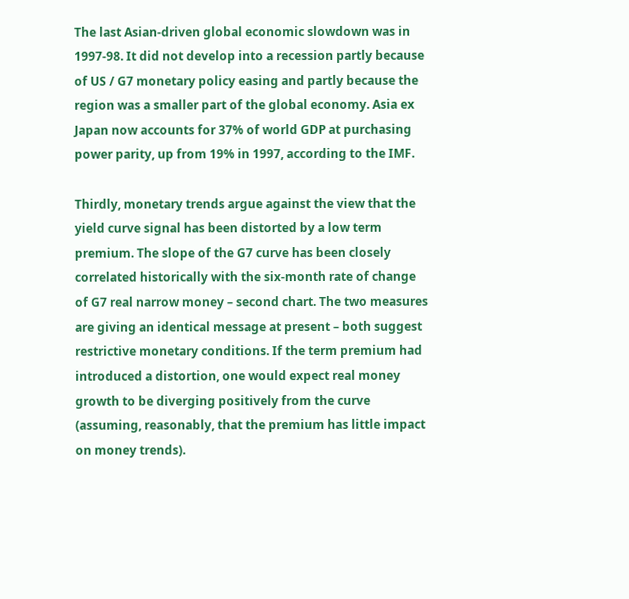The last Asian-driven global economic slowdown was in 1997-98. It did not develop into a recession partly because of US / G7 monetary policy easing and partly because the region was a smaller part of the global economy. Asia ex Japan now accounts for 37% of world GDP at purchasing power parity, up from 19% in 1997, according to the IMF.

Thirdly, monetary trends argue against the view that the yield curve signal has been distorted by a low term premium. The slope of the G7 curve has been closely correlated historically with the six-month rate of change of G7 real narrow money – second chart. The two measures are giving an identical message at present – both suggest restrictive monetary conditions. If the term premium had introduced a distortion, one would expect real money growth to be diverging positively from the curve (assuming, reasonably, that the premium has little impact on money trends).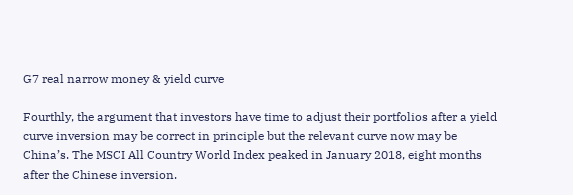G7 real narrow money & yield curve

Fourthly, the argument that investors have time to adjust their portfolios after a yield curve inversion may be correct in principle but the relevant curve now may be China’s. The MSCI All Country World Index peaked in January 2018, eight months after the Chinese inversion.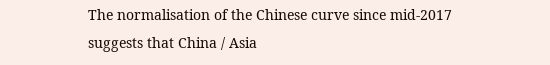The normalisation of the Chinese curve since mid-2017 suggests that China / Asia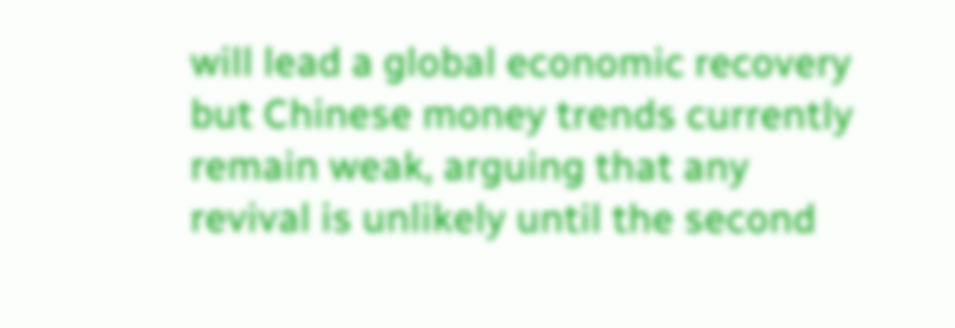will lead a global economic recovery but Chinese money trends currently remain weak, arguing that any revival is unlikely until the second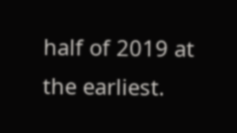half of 2019 at the earliest.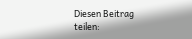Diesen Beitrag teilen: